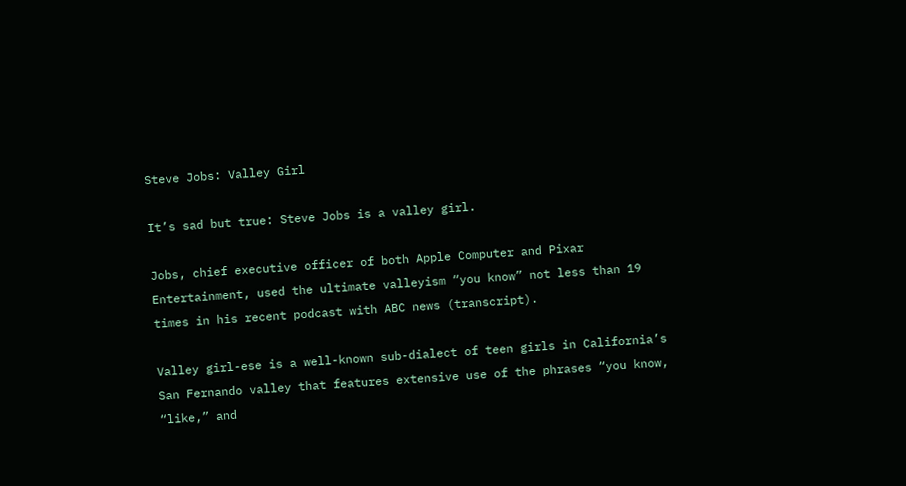Steve Jobs: Valley Girl

It’s sad but true: Steve Jobs is a valley girl.

Jobs, chief executive officer of both Apple Computer and Pixar Entertainment, used the ultimate valleyism “you know” not less than 19 times in his recent podcast with ABC news (transcript).

Valley girl-ese is a well-known sub-dialect of teen girls in California’s San Fernando valley that features extensive use of the phrases “you know, “like,” and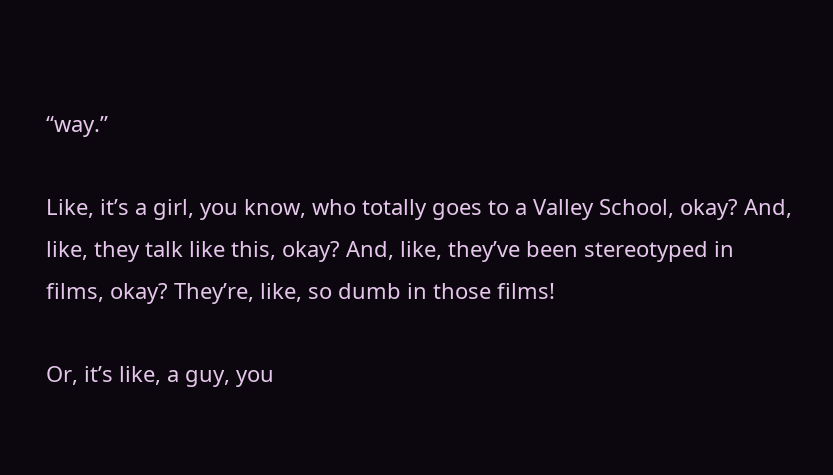“way.”

Like, it’s a girl, you know, who totally goes to a Valley School, okay? And, like, they talk like this, okay? And, like, they’ve been stereotyped in films, okay? They’re, like, so dumb in those films!

Or, it’s like, a guy, you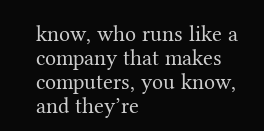know, who runs like a company that makes computers, you know, and they’re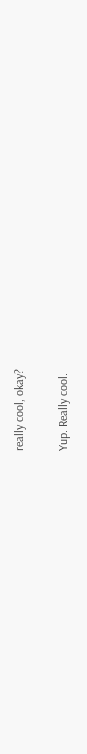really cool, okay?

Yup. Really cool.